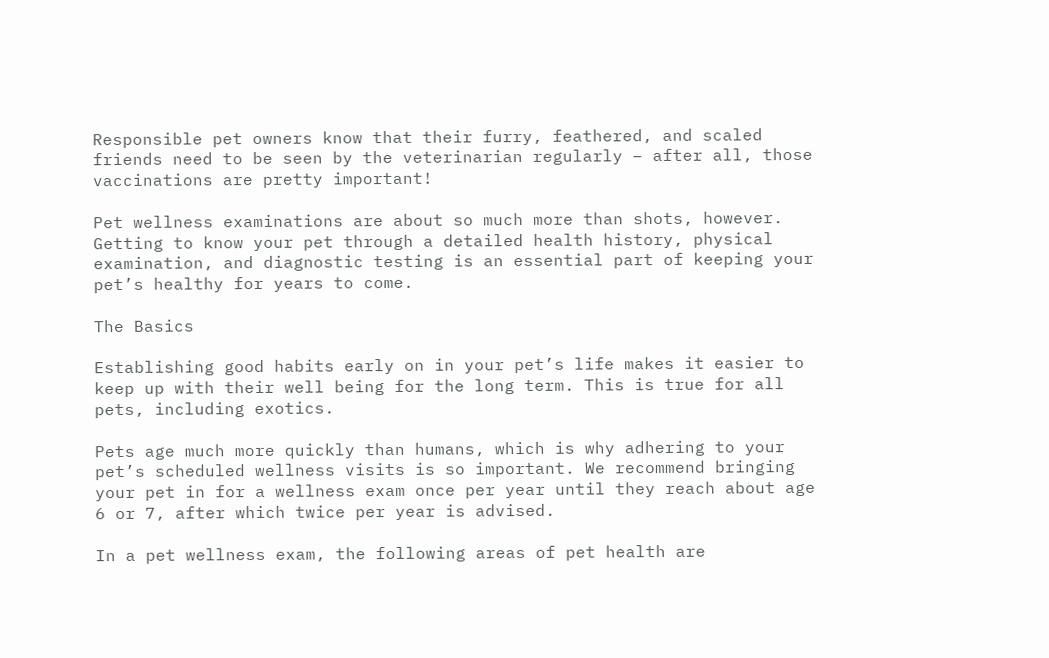Responsible pet owners know that their furry, feathered, and scaled friends need to be seen by the veterinarian regularly – after all, those vaccinations are pretty important!

Pet wellness examinations are about so much more than shots, however. Getting to know your pet through a detailed health history, physical examination, and diagnostic testing is an essential part of keeping your pet’s healthy for years to come.

The Basics

Establishing good habits early on in your pet’s life makes it easier to keep up with their well being for the long term. This is true for all pets, including exotics.

Pets age much more quickly than humans, which is why adhering to your pet’s scheduled wellness visits is so important. We recommend bringing your pet in for a wellness exam once per year until they reach about age 6 or 7, after which twice per year is advised.

In a pet wellness exam, the following areas of pet health are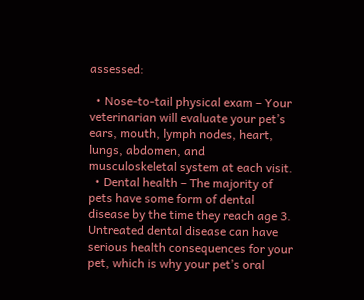assessed:

  • Nose-to-tail physical exam – Your veterinarian will evaluate your pet’s ears, mouth, lymph nodes, heart, lungs, abdomen, and musculoskeletal system at each visit.
  • Dental health – The majority of pets have some form of dental disease by the time they reach age 3. Untreated dental disease can have serious health consequences for your pet, which is why your pet’s oral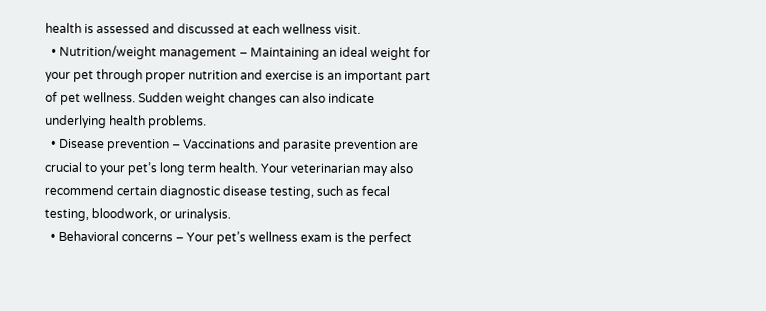health is assessed and discussed at each wellness visit.
  • Nutrition/weight management – Maintaining an ideal weight for your pet through proper nutrition and exercise is an important part of pet wellness. Sudden weight changes can also indicate underlying health problems.
  • Disease prevention – Vaccinations and parasite prevention are crucial to your pet’s long term health. Your veterinarian may also recommend certain diagnostic disease testing, such as fecal testing, bloodwork, or urinalysis.
  • Behavioral concerns – Your pet’s wellness exam is the perfect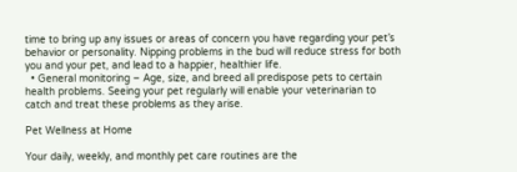time to bring up any issues or areas of concern you have regarding your pet’s behavior or personality. Nipping problems in the bud will reduce stress for both you and your pet, and lead to a happier, healthier life.
  • General monitoring – Age, size, and breed all predispose pets to certain health problems. Seeing your pet regularly will enable your veterinarian to catch and treat these problems as they arise.

Pet Wellness at Home

Your daily, weekly, and monthly pet care routines are the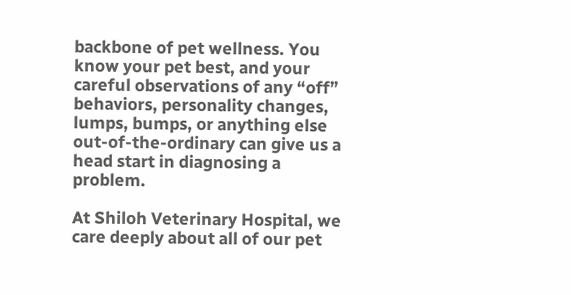backbone of pet wellness. You know your pet best, and your careful observations of any “off” behaviors, personality changes, lumps, bumps, or anything else out-of-the-ordinary can give us a head start in diagnosing a problem.

At Shiloh Veterinary Hospital, we care deeply about all of our pet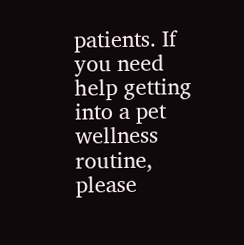patients. If you need help getting into a pet wellness routine, please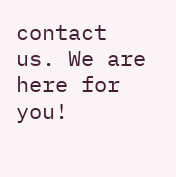contact us. We are here for you!